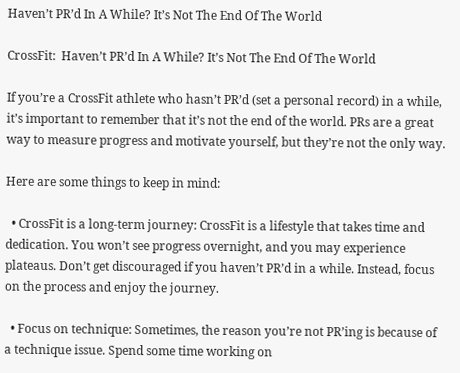Haven’t PR’d In A While? It’s Not The End Of The World

CrossFit:  Haven’t PR’d In A While? It’s Not The End Of The World

If you’re a CrossFit athlete who hasn’t PR’d (set a personal record) in a while, it’s important to remember that it’s not the end of the world. PRs are a great way to measure progress and motivate yourself, but they’re not the only way.

Here are some things to keep in mind:

  • CrossFit is a long-term journey: CrossFit is a lifestyle that takes time and dedication. You won’t see progress overnight, and you may experience plateaus. Don’t get discouraged if you haven’t PR’d in a while. Instead, focus on the process and enjoy the journey.

  • Focus on technique: Sometimes, the reason you’re not PR’ing is because of a technique issue. Spend some time working on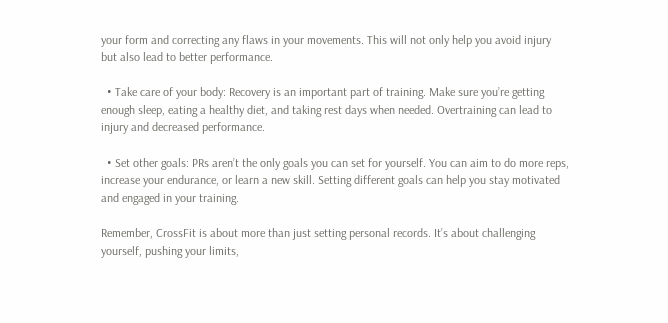your form and correcting any flaws in your movements. This will not only help you avoid injury but also lead to better performance.

  • Take care of your body: Recovery is an important part of training. Make sure you’re getting enough sleep, eating a healthy diet, and taking rest days when needed. Overtraining can lead to injury and decreased performance.

  • Set other goals: PRs aren’t the only goals you can set for yourself. You can aim to do more reps, increase your endurance, or learn a new skill. Setting different goals can help you stay motivated and engaged in your training.

Remember, CrossFit is about more than just setting personal records. It’s about challenging yourself, pushing your limits,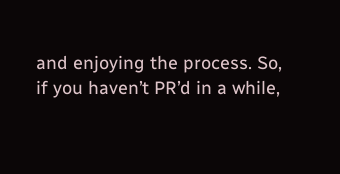and enjoying the process. So, if you haven’t PR’d in a while,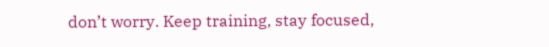don’t worry. Keep training, stay focused,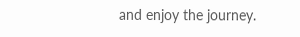and enjoy the journey.